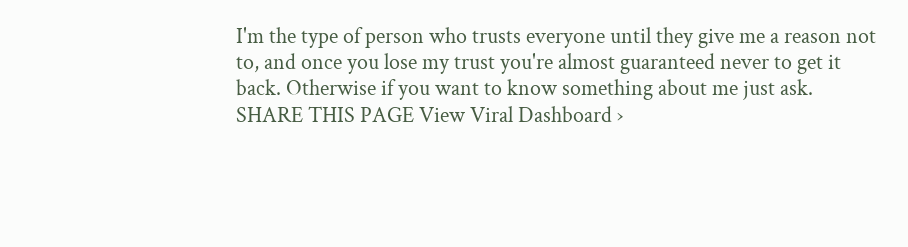I'm the type of person who trusts everyone until they give me a reason not to, and once you lose my trust you're almost guaranteed never to get it back. Otherwise if you want to know something about me just ask.
SHARE THIS PAGE View Viral Dashboard ›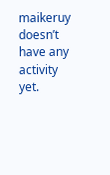maikeruy doesn’t have any activity yet.